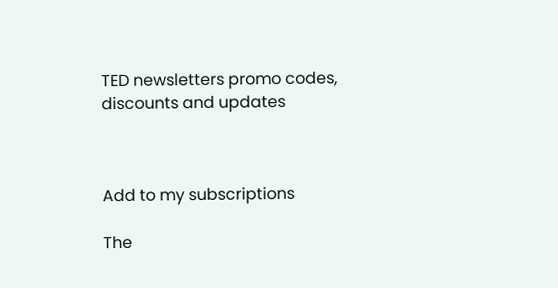TED newsletters promo codes, discounts and updates



Add to my subscriptions

The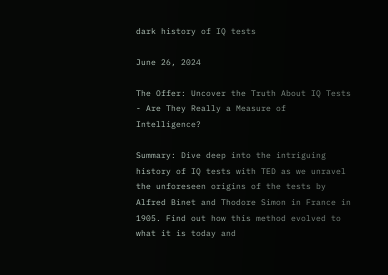dark history of IQ tests

June 26, 2024

The Offer: Uncover the Truth About IQ Tests - Are They Really a Measure of Intelligence?

Summary: Dive deep into the intriguing history of IQ tests with TED as we unravel the unforeseen origins of the tests by Alfred Binet and Thodore Simon in France in 1905. Find out how this method evolved to what it is today and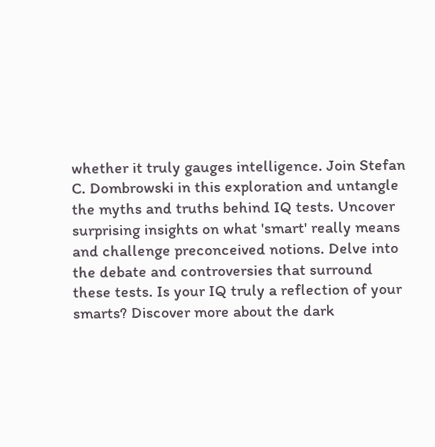whether it truly gauges intelligence. Join Stefan C. Dombrowski in this exploration and untangle the myths and truths behind IQ tests. Uncover surprising insights on what 'smart' really means and challenge preconceived notions. Delve into the debate and controversies that surround these tests. Is your IQ truly a reflection of your smarts? Discover more about the dark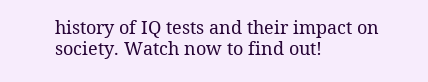history of IQ tests and their impact on society. Watch now to find out!